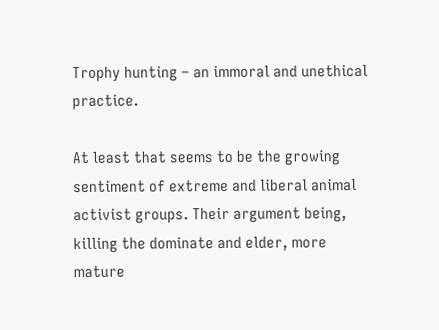Trophy hunting – an immoral and unethical practice.

At least that seems to be the growing sentiment of extreme and liberal animal activist groups. Their argument being, killing the dominate and elder, more mature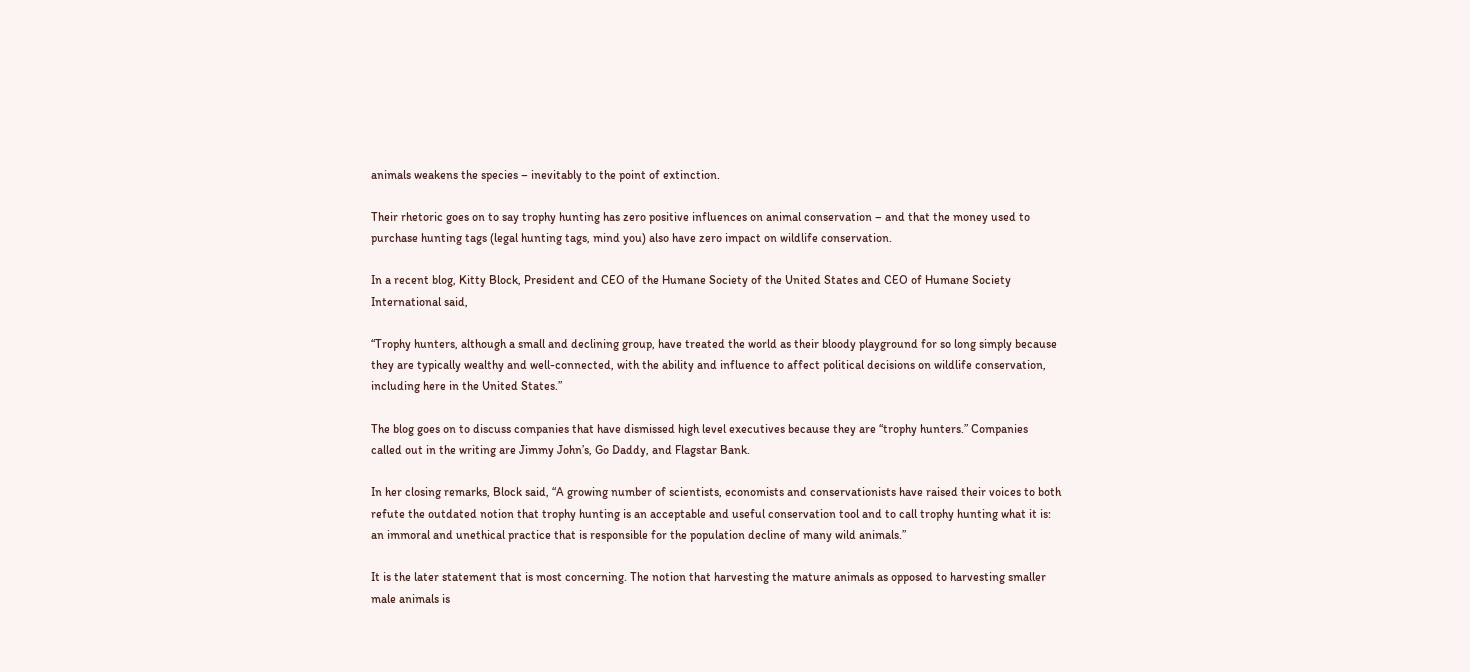animals weakens the species – inevitably to the point of extinction.

Their rhetoric goes on to say trophy hunting has zero positive influences on animal conservation – and that the money used to purchase hunting tags (legal hunting tags, mind you) also have zero impact on wildlife conservation.

In a recent blog, Kitty Block, President and CEO of the Humane Society of the United States and CEO of Humane Society International said,

“Trophy hunters, although a small and declining group, have treated the world as their bloody playground for so long simply because they are typically wealthy and well-connected, with the ability and influence to affect political decisions on wildlife conservation, including here in the United States.”

The blog goes on to discuss companies that have dismissed high level executives because they are “trophy hunters.” Companies called out in the writing are Jimmy John’s, Go Daddy, and Flagstar Bank.

In her closing remarks, Block said, “A growing number of scientists, economists and conservationists have raised their voices to both refute the outdated notion that trophy hunting is an acceptable and useful conservation tool and to call trophy hunting what it is: an immoral and unethical practice that is responsible for the population decline of many wild animals.”

It is the later statement that is most concerning. The notion that harvesting the mature animals as opposed to harvesting smaller male animals is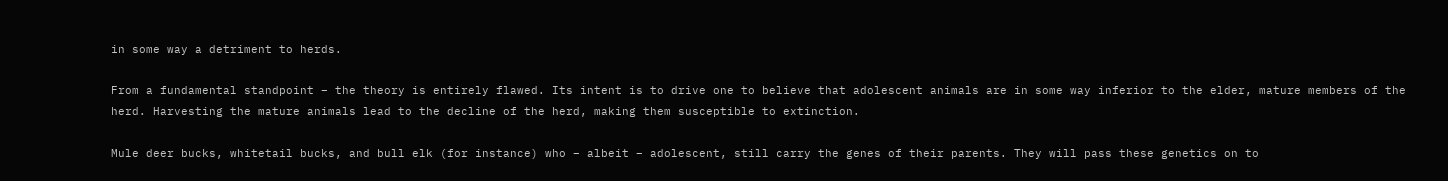in some way a detriment to herds.

From a fundamental standpoint – the theory is entirely flawed. Its intent is to drive one to believe that adolescent animals are in some way inferior to the elder, mature members of the herd. Harvesting the mature animals lead to the decline of the herd, making them susceptible to extinction.

Mule deer bucks, whitetail bucks, and bull elk (for instance) who – albeit – adolescent, still carry the genes of their parents. They will pass these genetics on to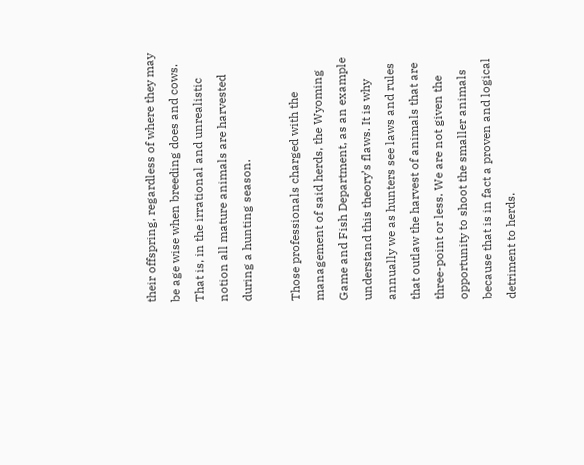their offspring, regardless of where they may be age wise when breeding does and cows. That is, in the irrational and unrealistic notion all mature animals are harvested during a hunting season.

Those professionals charged with the management of said herds, the Wyoming Game and Fish Department, as an example understand this theory’s flaws. It is why annually we as hunters see laws and rules that outlaw the harvest of animals that are three-point or less. We are not given the opportunity to shoot the smaller animals because that is in fact a proven and logical detriment to herds.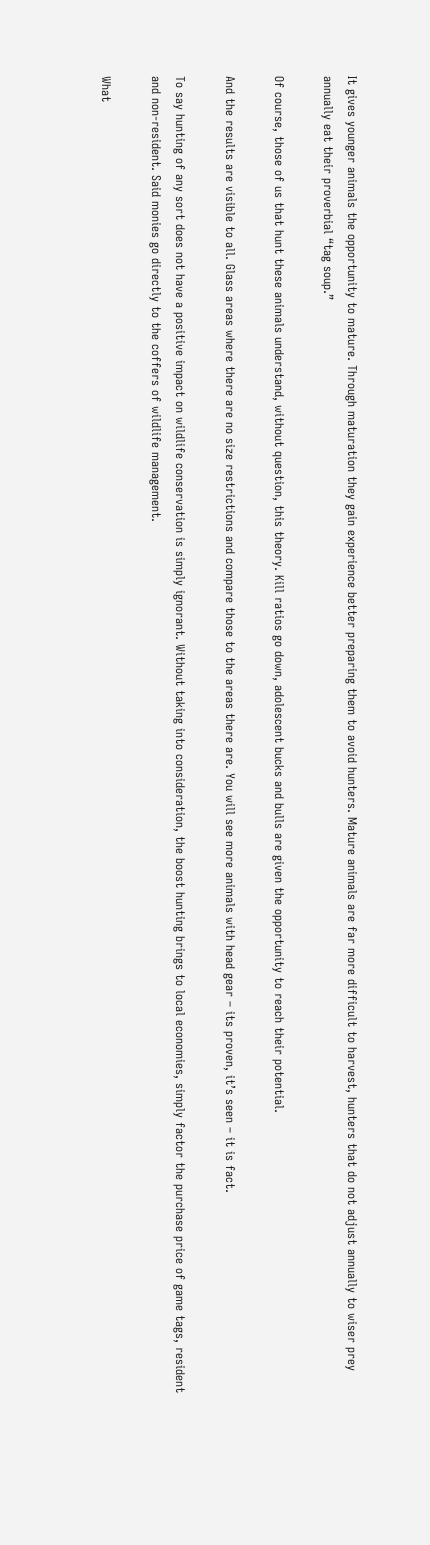It gives younger animals the opportunity to mature. Through maturation they gain experience better preparing them to avoid hunters. Mature animals are far more difficult to harvest, hunters that do not adjust annually to wiser prey annually eat their proverbial “tag soup.”

Of course, those of us that hunt these animals understand, without question, this theory. Kill ratios go down, adolescent bucks and bulls are given the opportunity to reach their potential.

And the results are visible to all. Glass areas where there are no size restrictions and compare those to the areas there are. You will see more animals with head gear – its proven, it’s seen – it is fact.

To say hunting of any sort does not have a positive impact on wildlife conservation is simply ignorant. Without taking into consideration, the boost hunting brings to local economies, simply factor the purchase price of game tags, resident and non-resident. Said monies go directly to the coffers of wildlife management.

What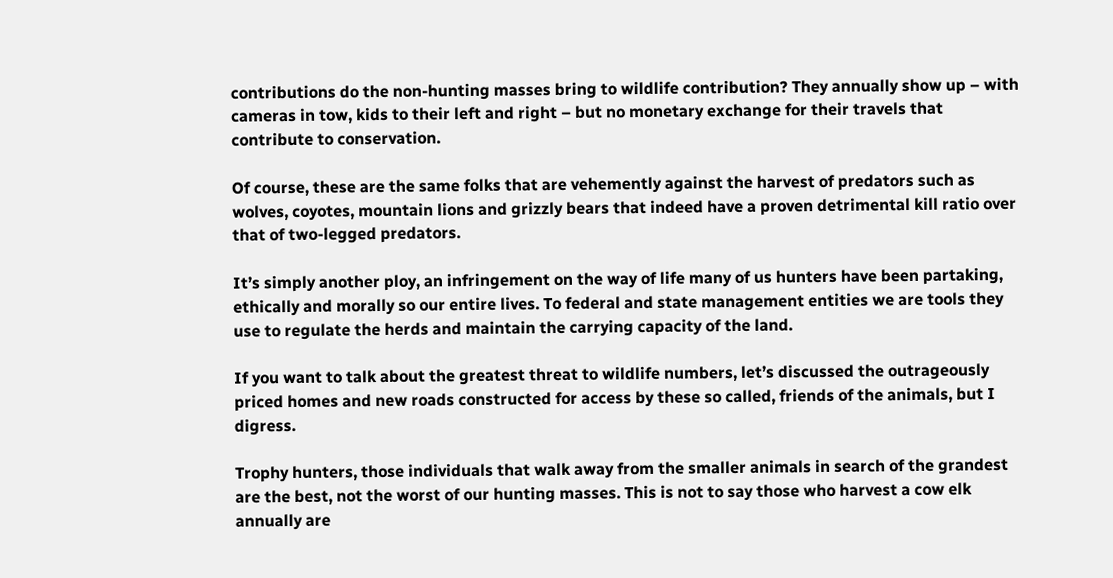contributions do the non-hunting masses bring to wildlife contribution? They annually show up – with cameras in tow, kids to their left and right – but no monetary exchange for their travels that contribute to conservation.

Of course, these are the same folks that are vehemently against the harvest of predators such as wolves, coyotes, mountain lions and grizzly bears that indeed have a proven detrimental kill ratio over that of two-legged predators.

It’s simply another ploy, an infringement on the way of life many of us hunters have been partaking, ethically and morally so our entire lives. To federal and state management entities we are tools they use to regulate the herds and maintain the carrying capacity of the land.

If you want to talk about the greatest threat to wildlife numbers, let’s discussed the outrageously priced homes and new roads constructed for access by these so called, friends of the animals, but I digress.

Trophy hunters, those individuals that walk away from the smaller animals in search of the grandest are the best, not the worst of our hunting masses. This is not to say those who harvest a cow elk annually are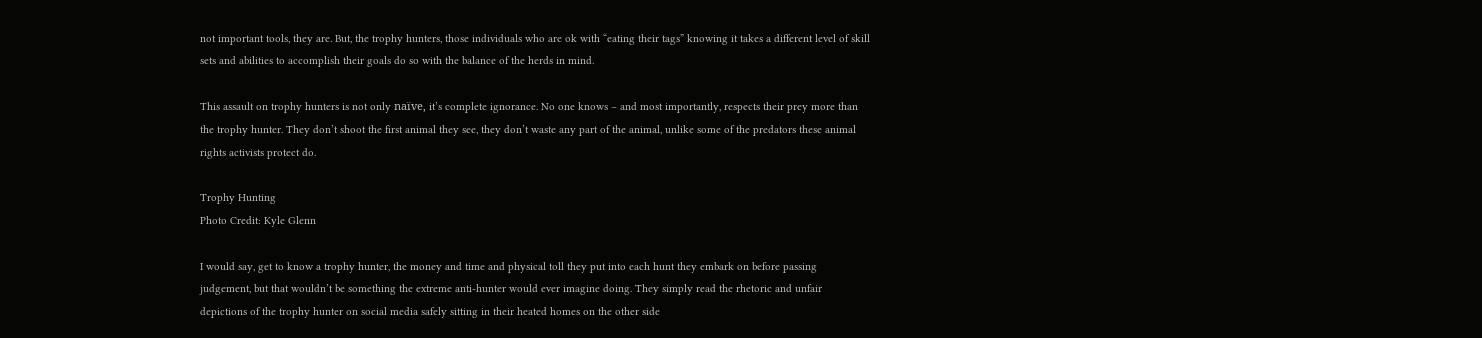not important tools, they are. But, the trophy hunters, those individuals who are ok with “eating their tags” knowing it takes a different level of skill sets and abilities to accomplish their goals do so with the balance of the herds in mind.

This assault on trophy hunters is not only naïve, it’s complete ignorance. No one knows – and most importantly, respects their prey more than the trophy hunter. They don’t shoot the first animal they see, they don’t waste any part of the animal, unlike some of the predators these animal rights activists protect do.

Trophy Hunting
Photo Credit: Kyle Glenn

I would say, get to know a trophy hunter, the money and time and physical toll they put into each hunt they embark on before passing judgement, but that wouldn’t be something the extreme anti-hunter would ever imagine doing. They simply read the rhetoric and unfair depictions of the trophy hunter on social media safely sitting in their heated homes on the other side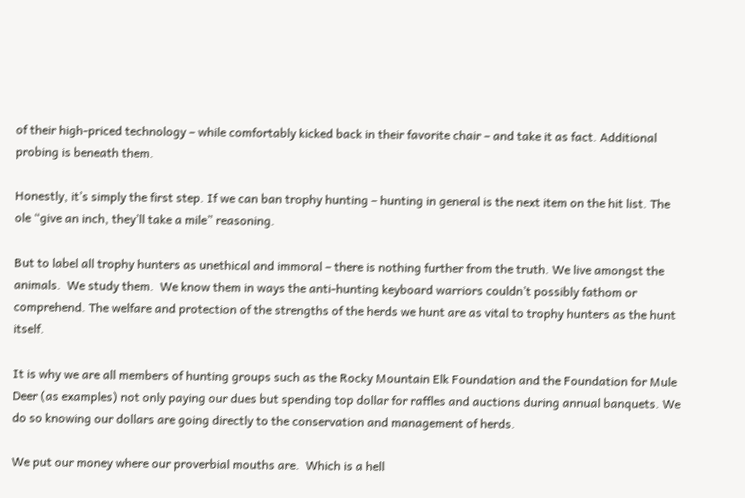of their high-priced technology – while comfortably kicked back in their favorite chair – and take it as fact. Additional probing is beneath them.

Honestly, it’s simply the first step. If we can ban trophy hunting – hunting in general is the next item on the hit list. The ole “give an inch, they’ll take a mile” reasoning.

But to label all trophy hunters as unethical and immoral – there is nothing further from the truth. We live amongst the animals.  We study them.  We know them in ways the anti-hunting keyboard warriors couldn’t possibly fathom or comprehend. The welfare and protection of the strengths of the herds we hunt are as vital to trophy hunters as the hunt itself.

It is why we are all members of hunting groups such as the Rocky Mountain Elk Foundation and the Foundation for Mule Deer (as examples) not only paying our dues but spending top dollar for raffles and auctions during annual banquets. We do so knowing our dollars are going directly to the conservation and management of herds.

We put our money where our proverbial mouths are.  Which is a hell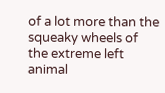of a lot more than the squeaky wheels of the extreme left animal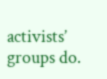activists’ groups do.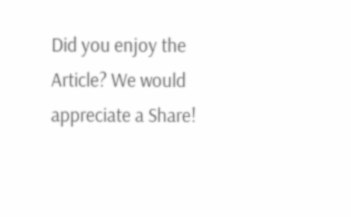Did you enjoy the Article? We would appreciate a Share!